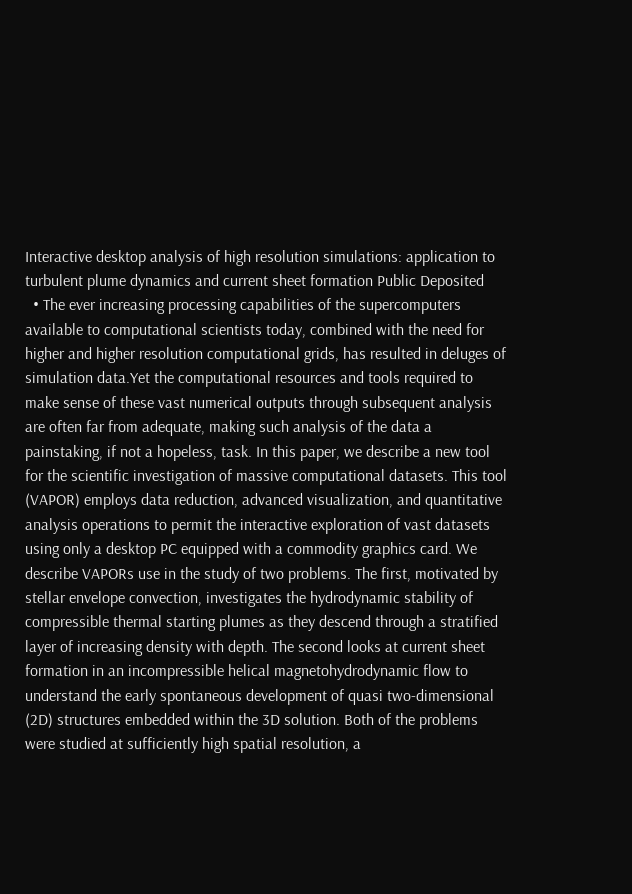Interactive desktop analysis of high resolution simulations: application to turbulent plume dynamics and current sheet formation Public Deposited
  • The ever increasing processing capabilities of the supercomputers available to computational scientists today, combined with the need for higher and higher resolution computational grids, has resulted in deluges of simulation data.Yet the computational resources and tools required to make sense of these vast numerical outputs through subsequent analysis are often far from adequate, making such analysis of the data a painstaking, if not a hopeless, task. In this paper, we describe a new tool for the scientific investigation of massive computational datasets. This tool (VAPOR) employs data reduction, advanced visualization, and quantitative analysis operations to permit the interactive exploration of vast datasets using only a desktop PC equipped with a commodity graphics card. We describe VAPORs use in the study of two problems. The first, motivated by stellar envelope convection, investigates the hydrodynamic stability of compressible thermal starting plumes as they descend through a stratified layer of increasing density with depth. The second looks at current sheet formation in an incompressible helical magnetohydrodynamic flow to understand the early spontaneous development of quasi two-dimensional (2D) structures embedded within the 3D solution. Both of the problems were studied at sufficiently high spatial resolution, a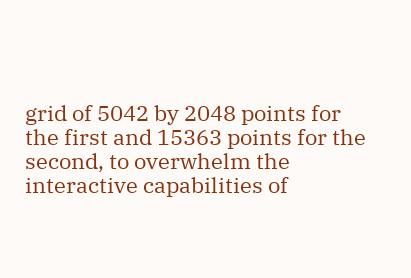grid of 5042 by 2048 points for the first and 15363 points for the second, to overwhelm the interactive capabilities of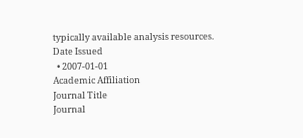typically available analysis resources.
Date Issued
  • 2007-01-01
Academic Affiliation
Journal Title
Journal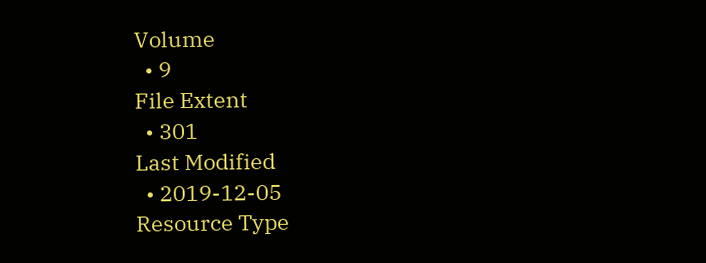Volume
  • 9
File Extent
  • 301
Last Modified
  • 2019-12-05
Resource Type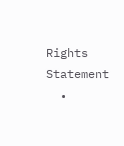Rights Statement
  •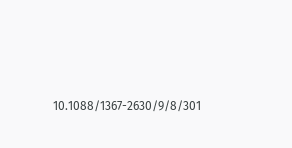10.1088/1367-2630/9/8/301